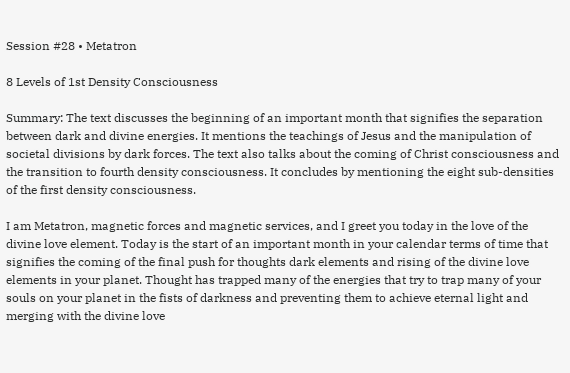Session #28 • Metatron

8 Levels of 1st Density Consciousness

Summary: The text discusses the beginning of an important month that signifies the separation between dark and divine energies. It mentions the teachings of Jesus and the manipulation of societal divisions by dark forces. The text also talks about the coming of Christ consciousness and the transition to fourth density consciousness. It concludes by mentioning the eight sub-densities of the first density consciousness.

I am Metatron, magnetic forces and magnetic services, and I greet you today in the love of the divine love element. Today is the start of an important month in your calendar terms of time that signifies the coming of the final push for thoughts dark elements and rising of the divine love elements in your planet. Thought has trapped many of the energies that try to trap many of your souls on your planet in the fists of darkness and preventing them to achieve eternal light and merging with the divine love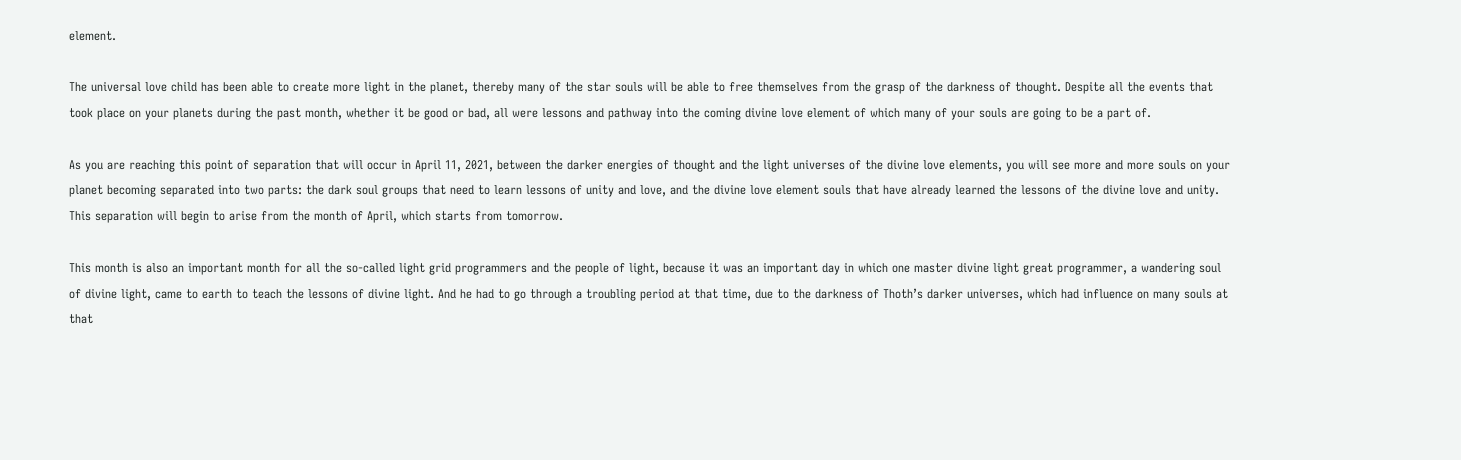element.

The universal love child has been able to create more light in the planet, thereby many of the star souls will be able to free themselves from the grasp of the darkness of thought. Despite all the events that took place on your planets during the past month, whether it be good or bad, all were lessons and pathway into the coming divine love element of which many of your souls are going to be a part of.

As you are reaching this point of separation that will occur in April 11, 2021, between the darker energies of thought and the light universes of the divine love elements, you will see more and more souls on your planet becoming separated into two parts: the dark soul groups that need to learn lessons of unity and love, and the divine love element souls that have already learned the lessons of the divine love and unity. This separation will begin to arise from the month of April, which starts from tomorrow.

This month is also an important month for all the so-called light grid programmers and the people of light, because it was an important day in which one master divine light great programmer, a wandering soul of divine light, came to earth to teach the lessons of divine light. And he had to go through a troubling period at that time, due to the darkness of Thoth’s darker universes, which had influence on many souls at that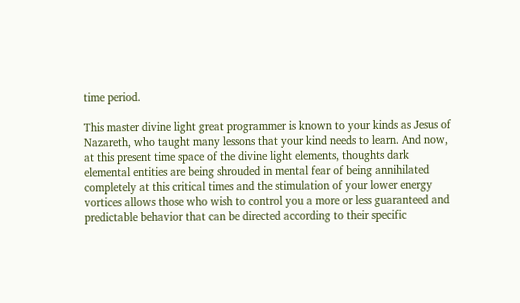time period.

This master divine light great programmer is known to your kinds as Jesus of Nazareth, who taught many lessons that your kind needs to learn. And now, at this present time space of the divine light elements, thoughts dark elemental entities are being shrouded in mental fear of being annihilated completely at this critical times and the stimulation of your lower energy vortices allows those who wish to control you a more or less guaranteed and predictable behavior that can be directed according to their specific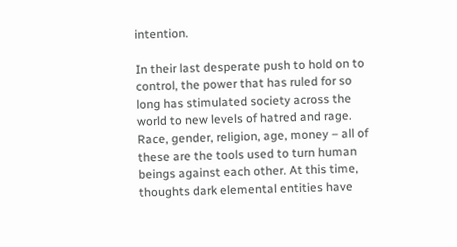intention.

In their last desperate push to hold on to control, the power that has ruled for so long has stimulated society across the world to new levels of hatred and rage. Race, gender, religion, age, money – all of these are the tools used to turn human beings against each other. At this time, thoughts dark elemental entities have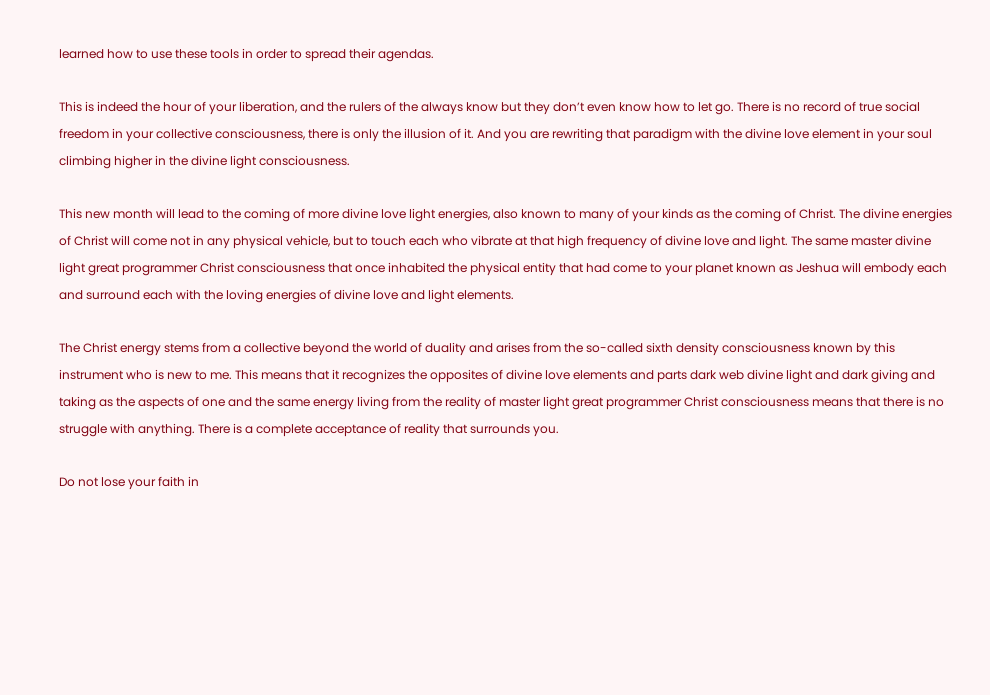learned how to use these tools in order to spread their agendas.

This is indeed the hour of your liberation, and the rulers of the always know but they don’t even know how to let go. There is no record of true social freedom in your collective consciousness, there is only the illusion of it. And you are rewriting that paradigm with the divine love element in your soul climbing higher in the divine light consciousness.

This new month will lead to the coming of more divine love light energies, also known to many of your kinds as the coming of Christ. The divine energies of Christ will come not in any physical vehicle, but to touch each who vibrate at that high frequency of divine love and light. The same master divine light great programmer Christ consciousness that once inhabited the physical entity that had come to your planet known as Jeshua will embody each and surround each with the loving energies of divine love and light elements.

The Christ energy stems from a collective beyond the world of duality and arises from the so-called sixth density consciousness known by this instrument who is new to me. This means that it recognizes the opposites of divine love elements and parts dark web divine light and dark giving and taking as the aspects of one and the same energy living from the reality of master light great programmer Christ consciousness means that there is no struggle with anything. There is a complete acceptance of reality that surrounds you.

Do not lose your faith in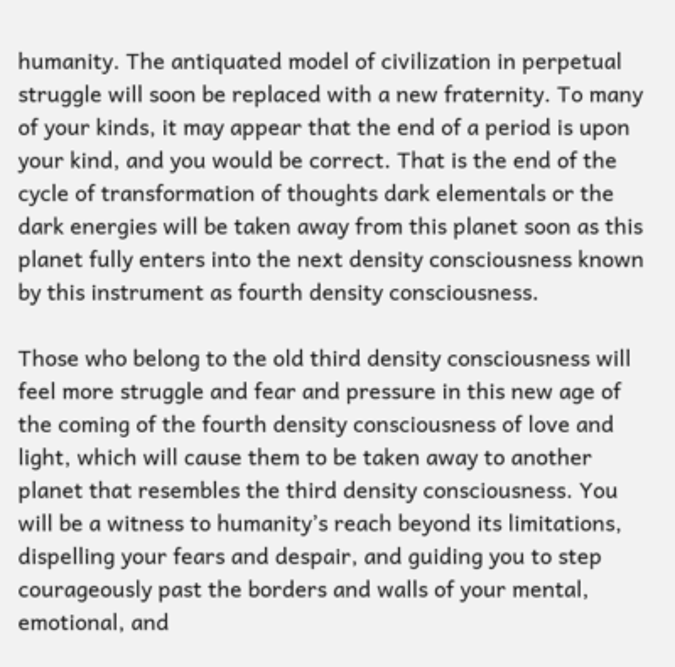humanity. The antiquated model of civilization in perpetual struggle will soon be replaced with a new fraternity. To many of your kinds, it may appear that the end of a period is upon your kind, and you would be correct. That is the end of the cycle of transformation of thoughts dark elementals or the dark energies will be taken away from this planet soon as this planet fully enters into the next density consciousness known by this instrument as fourth density consciousness.

Those who belong to the old third density consciousness will feel more struggle and fear and pressure in this new age of the coming of the fourth density consciousness of love and light, which will cause them to be taken away to another planet that resembles the third density consciousness. You will be a witness to humanity’s reach beyond its limitations, dispelling your fears and despair, and guiding you to step courageously past the borders and walls of your mental, emotional, and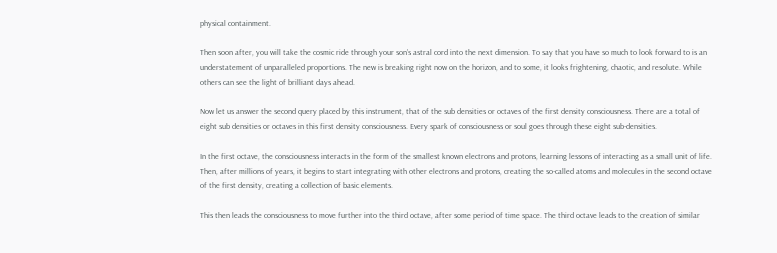physical containment.

Then soon after, you will take the cosmic ride through your son’s astral cord into the next dimension. To say that you have so much to look forward to is an understatement of unparalleled proportions. The new is breaking right now on the horizon, and to some, it looks frightening, chaotic, and resolute. While others can see the light of brilliant days ahead.

Now let us answer the second query placed by this instrument, that of the sub densities or octaves of the first density consciousness. There are a total of eight sub densities or octaves in this first density consciousness. Every spark of consciousness or soul goes through these eight sub-densities.

In the first octave, the consciousness interacts in the form of the smallest known electrons and protons, learning lessons of interacting as a small unit of life. Then, after millions of years, it begins to start integrating with other electrons and protons, creating the so-called atoms and molecules in the second octave of the first density, creating a collection of basic elements.

This then leads the consciousness to move further into the third octave, after some period of time space. The third octave leads to the creation of similar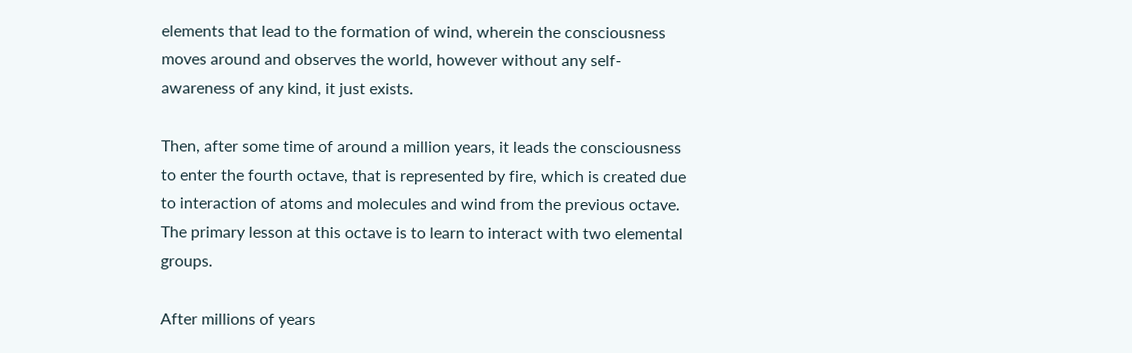elements that lead to the formation of wind, wherein the consciousness moves around and observes the world, however without any self-awareness of any kind, it just exists.

Then, after some time of around a million years, it leads the consciousness to enter the fourth octave, that is represented by fire, which is created due to interaction of atoms and molecules and wind from the previous octave. The primary lesson at this octave is to learn to interact with two elemental groups.

After millions of years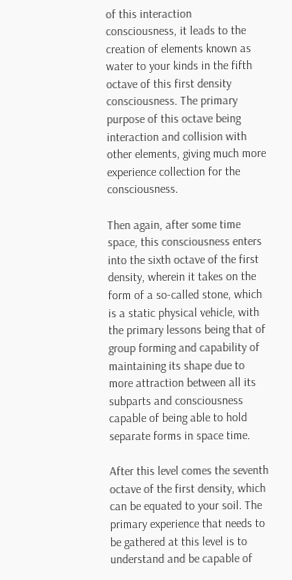of this interaction consciousness, it leads to the creation of elements known as water to your kinds in the fifth octave of this first density consciousness. The primary purpose of this octave being interaction and collision with other elements, giving much more experience collection for the consciousness.

Then again, after some time space, this consciousness enters into the sixth octave of the first density, wherein it takes on the form of a so-called stone, which is a static physical vehicle, with the primary lessons being that of group forming and capability of maintaining its shape due to more attraction between all its subparts and consciousness capable of being able to hold separate forms in space time.

After this level comes the seventh octave of the first density, which can be equated to your soil. The primary experience that needs to be gathered at this level is to understand and be capable of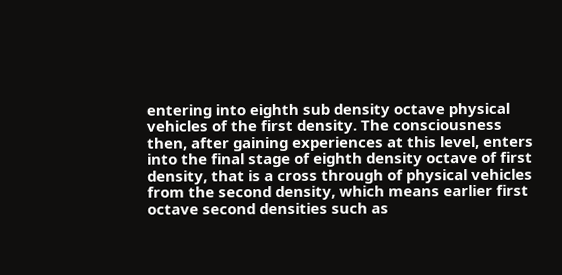entering into eighth sub density octave physical vehicles of the first density. The consciousness then, after gaining experiences at this level, enters into the final stage of eighth density octave of first density, that is a cross through of physical vehicles from the second density, which means earlier first octave second densities such as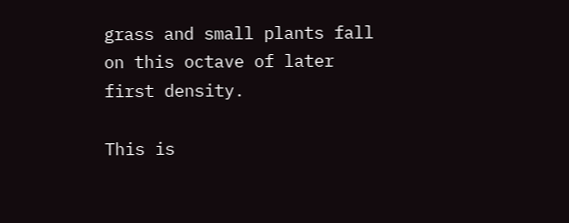grass and small plants fall on this octave of later first density.

This is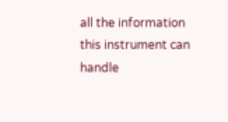all the information this instrument can handle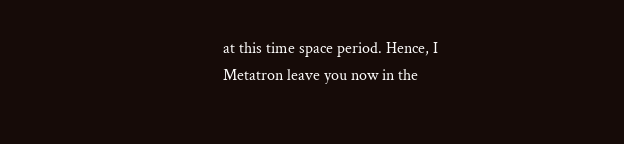at this time space period. Hence, I Metatron leave you now in the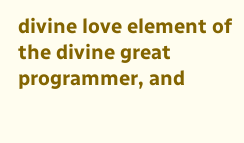divine love element of the divine great programmer, and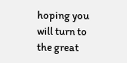hoping you will turn to the great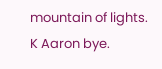mountain of lights. K Aaron bye.